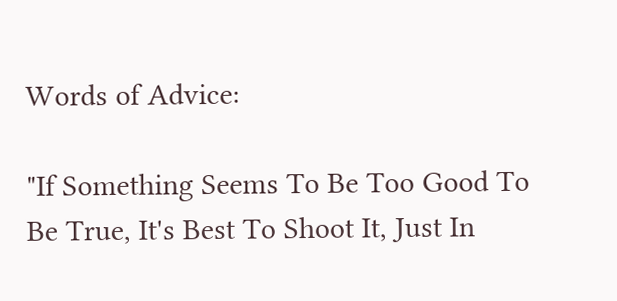Words of Advice:

"If Something Seems To Be Too Good To Be True, It's Best To Shoot It, Just In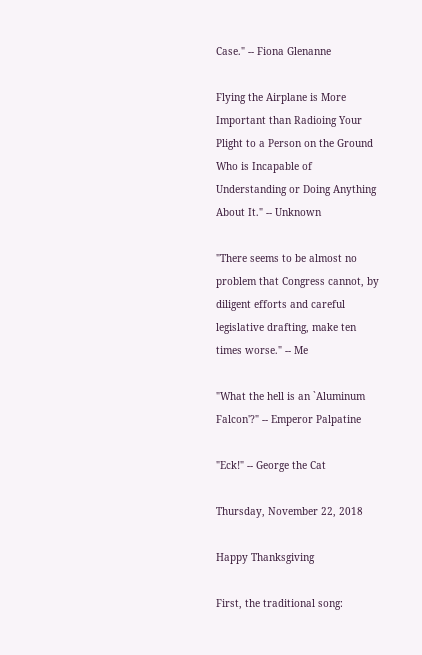Case." -- Fiona Glenanne

Flying the Airplane is More Important than Radioing Your Plight to a Person on the Ground Who is Incapable of Understanding or Doing Anything About It." -- Unknown

"There seems to be almost no problem that Congress cannot, by diligent efforts and careful legislative drafting, make ten times worse." -- Me

"What the hell is an `Aluminum Falcon'?" -- Emperor Palpatine

"Eck!" -- George the Cat

Thursday, November 22, 2018

Happy Thanksgiving

First, the traditional song: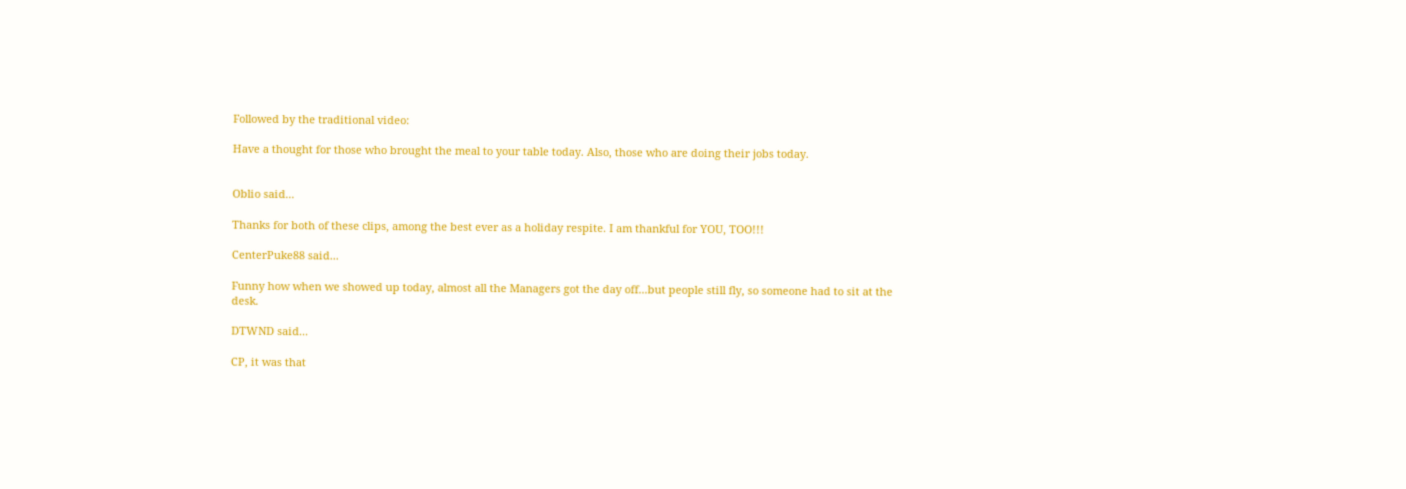Followed by the traditional video:

Have a thought for those who brought the meal to your table today. Also, those who are doing their jobs today.


Oblio said...

Thanks for both of these clips, among the best ever as a holiday respite. I am thankful for YOU, TOO!!!

CenterPuke88 said...

Funny how when we showed up today, almost all the Managers got the day off...but people still fly, so someone had to sit at the desk.

DTWND said...

CP, it was that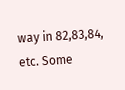way in 82,83,84, etc. Some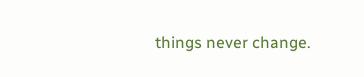things never change.